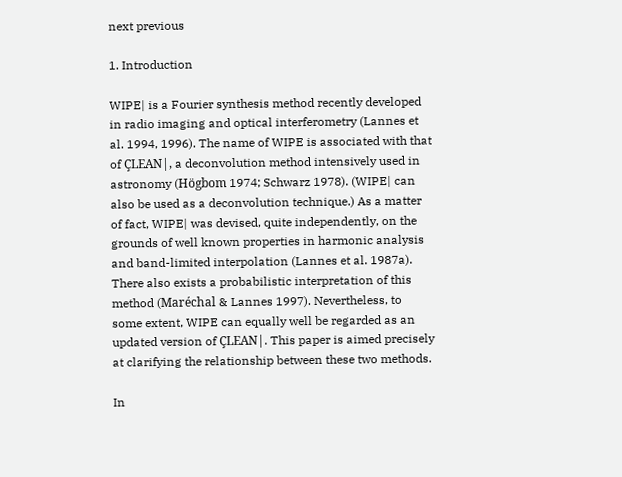next previous

1. Introduction

WIPE| is a Fourier synthesis method recently developed in radio imaging and optical interferometry (Lannes et al. 1994, 1996). The name of WIPE is associated with that of ÇLEAN|, a deconvolution method intensively used in astronomy (Högbom 1974; Schwarz 1978). (WIPE| can also be used as a deconvolution technique.) As a matter of fact, WIPE| was devised, quite independently, on the grounds of well known properties in harmonic analysis and band-limited interpolation (Lannes et al. 1987a). There also exists a probabilistic interpretation of this method (Maréchal & Lannes 1997). Nevertheless, to some extent, WIPE can equally well be regarded as an updated version of ÇLEAN|. This paper is aimed precisely at clarifying the relationship between these two methods.

In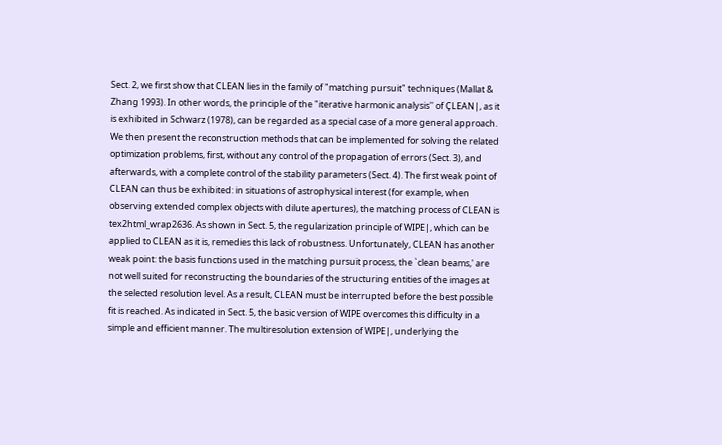Sect. 2, we first show that CLEAN lies in the family of "matching pursuit" techniques (Mallat & Zhang 1993). In other words, the principle of the "iterative harmonic analysis'' of ÇLEAN|, as it is exhibited in Schwarz (1978), can be regarded as a special case of a more general approach. We then present the reconstruction methods that can be implemented for solving the related optimization problems, first, without any control of the propagation of errors (Sect. 3), and afterwards, with a complete control of the stability parameters (Sect. 4). The first weak point of CLEAN can thus be exhibited: in situations of astrophysical interest (for example, when observing extended complex objects with dilute apertures), the matching process of CLEAN is tex2html_wrap2636. As shown in Sect. 5, the regularization principle of WIPE|, which can be applied to CLEAN as it is, remedies this lack of robustness. Unfortunately, CLEAN has another weak point: the basis functions used in the matching pursuit process, the `clean beams,' are not well suited for reconstructing the boundaries of the structuring entities of the images at the selected resolution level. As a result, CLEAN must be interrupted before the best possible fit is reached. As indicated in Sect. 5, the basic version of WIPE overcomes this difficulty in a simple and efficient manner. The multiresolution extension of WIPE|, underlying the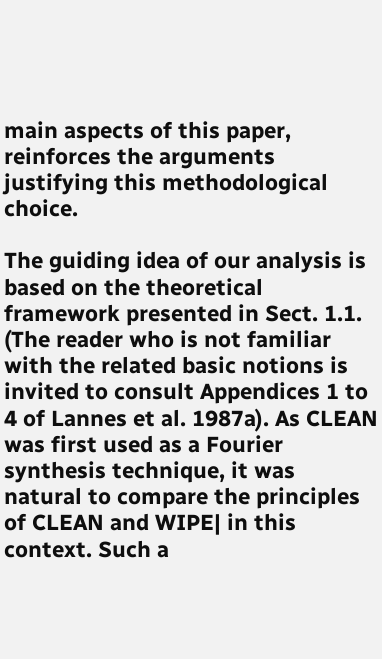main aspects of this paper, reinforces the arguments justifying this methodological choice.

The guiding idea of our analysis is based on the theoretical framework presented in Sect. 1.1. (The reader who is not familiar with the related basic notions is invited to consult Appendices 1 to 4 of Lannes et al. 1987a). As CLEAN was first used as a Fourier synthesis technique, it was natural to compare the principles of CLEAN and WIPE| in this context. Such a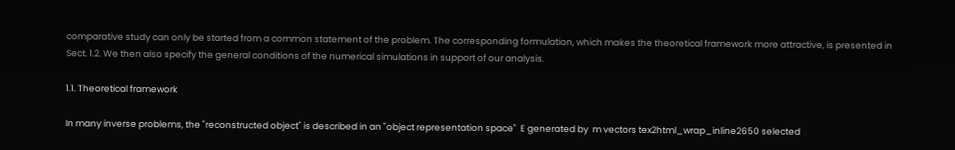comparative study can only be started from a common statement of the problem. The corresponding formulation, which makes the theoretical framework more attractive, is presented in Sect. 1.2. We then also specify the general conditions of the numerical simulations in support of our analysis.

1.1. Theoretical framework

In many inverse problems, the "reconstructed object" is described in an "object representation space"  E generated by  m vectors tex2html_wrap_inline2650 selected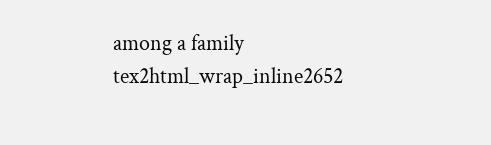among a family tex2html_wrap_inline2652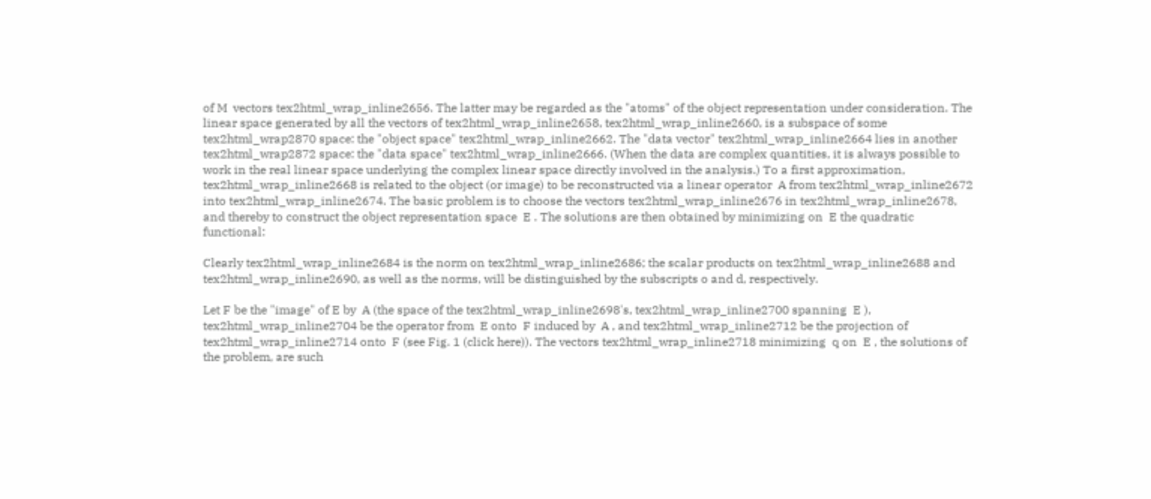of M  vectors tex2html_wrap_inline2656. The latter may be regarded as the "atoms" of the object representation under consideration. The linear space generated by all the vectors of tex2html_wrap_inline2658, tex2html_wrap_inline2660, is a subspace of some tex2html_wrap2870 space: the "object space" tex2html_wrap_inline2662. The "data vector" tex2html_wrap_inline2664 lies in another tex2html_wrap2872 space: the "data space" tex2html_wrap_inline2666. (When the data are complex quantities, it is always possible to work in the real linear space underlying the complex linear space directly involved in the analysis.) To a first approximation, tex2html_wrap_inline2668 is related to the object (or image) to be reconstructed via a linear operator  A from tex2html_wrap_inline2672 into tex2html_wrap_inline2674. The basic problem is to choose the vectors tex2html_wrap_inline2676 in tex2html_wrap_inline2678, and thereby to construct the object representation space  E . The solutions are then obtained by minimizing on  E the quadratic functional:

Clearly tex2html_wrap_inline2684 is the norm on tex2html_wrap_inline2686; the scalar products on tex2html_wrap_inline2688 and tex2html_wrap_inline2690, as well as the norms, will be distinguished by the subscripts o and d, respectively.

Let F be the "image" of E by  A (the space of the tex2html_wrap_inline2698's, tex2html_wrap_inline2700 spanning  E ), tex2html_wrap_inline2704 be the operator from  E onto  F induced by  A , and tex2html_wrap_inline2712 be the projection of tex2html_wrap_inline2714 onto  F (see Fig. 1 (click here)). The vectors tex2html_wrap_inline2718 minimizing  q on  E , the solutions of the problem, are such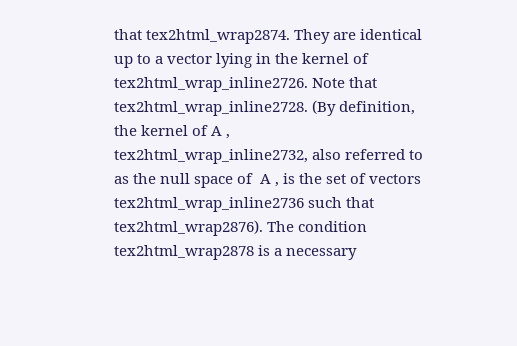that tex2html_wrap2874. They are identical up to a vector lying in the kernel of tex2html_wrap_inline2726. Note that tex2html_wrap_inline2728. (By definition, the kernel of A , tex2html_wrap_inline2732, also referred to as the null space of  A , is the set of vectors tex2html_wrap_inline2736 such that tex2html_wrap2876). The condition tex2html_wrap2878 is a necessary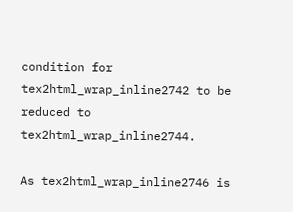condition for tex2html_wrap_inline2742 to be reduced to tex2html_wrap_inline2744.

As tex2html_wrap_inline2746 is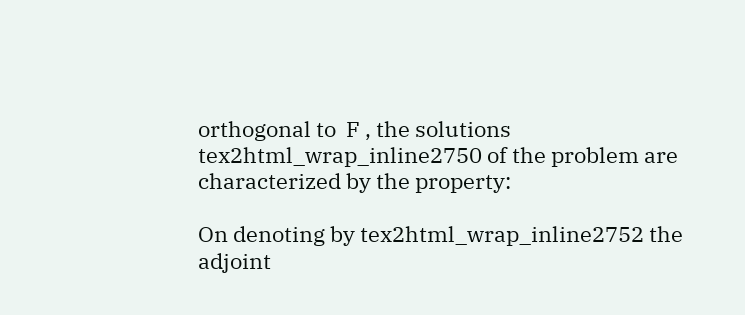orthogonal to  F , the solutions tex2html_wrap_inline2750 of the problem are characterized by the property:

On denoting by tex2html_wrap_inline2752 the adjoint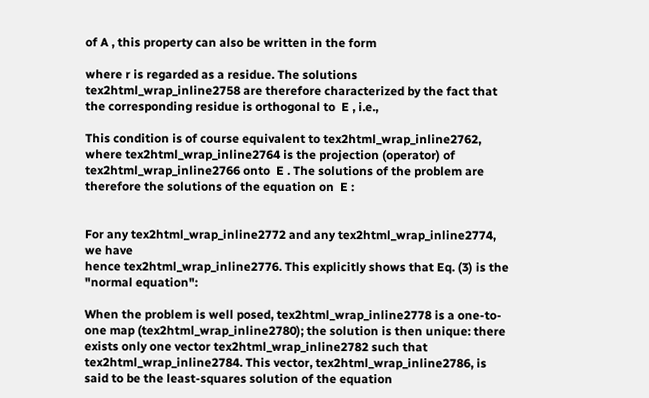of A , this property can also be written in the form

where r is regarded as a residue. The solutions tex2html_wrap_inline2758 are therefore characterized by the fact that the corresponding residue is orthogonal to  E , i.e.,

This condition is of course equivalent to tex2html_wrap_inline2762, where tex2html_wrap_inline2764 is the projection (operator) of tex2html_wrap_inline2766 onto  E . The solutions of the problem are therefore the solutions of the equation on  E :


For any tex2html_wrap_inline2772 and any tex2html_wrap_inline2774, we have
hence tex2html_wrap_inline2776. This explicitly shows that Eq. (3) is the "normal equation":

When the problem is well posed, tex2html_wrap_inline2778 is a one-to-one map (tex2html_wrap_inline2780); the solution is then unique: there exists only one vector tex2html_wrap_inline2782 such that tex2html_wrap_inline2784. This vector, tex2html_wrap_inline2786, is said to be the least-squares solution of the equation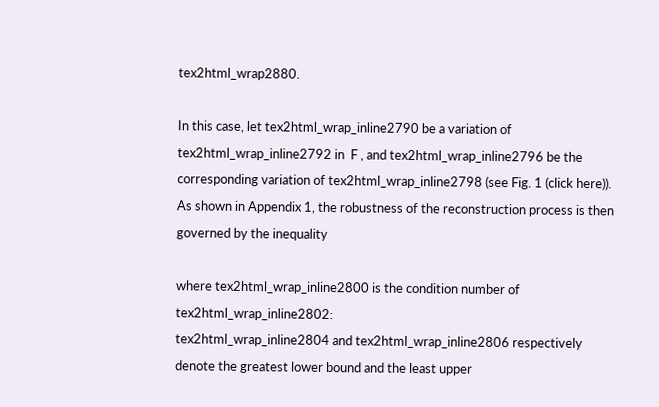tex2html_wrap2880.

In this case, let tex2html_wrap_inline2790 be a variation of tex2html_wrap_inline2792 in  F , and tex2html_wrap_inline2796 be the corresponding variation of tex2html_wrap_inline2798 (see Fig. 1 (click here)). As shown in Appendix 1, the robustness of the reconstruction process is then governed by the inequality

where tex2html_wrap_inline2800 is the condition number of tex2html_wrap_inline2802:
tex2html_wrap_inline2804 and tex2html_wrap_inline2806 respectively denote the greatest lower bound and the least upper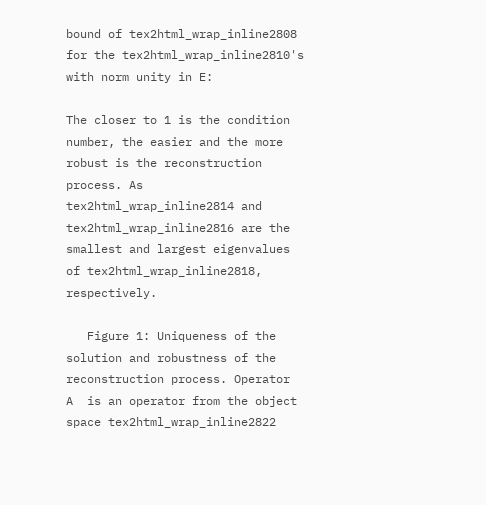bound of tex2html_wrap_inline2808 for the tex2html_wrap_inline2810's with norm unity in E:

The closer to 1 is the condition number, the easier and the more robust is the reconstruction process. As
tex2html_wrap_inline2814 and tex2html_wrap_inline2816 are the smallest and largest eigenvalues of tex2html_wrap_inline2818, respectively.

   Figure 1: Uniqueness of the solution and robustness of the reconstruction process. Operator  A  is an operator from the object space tex2html_wrap_inline2822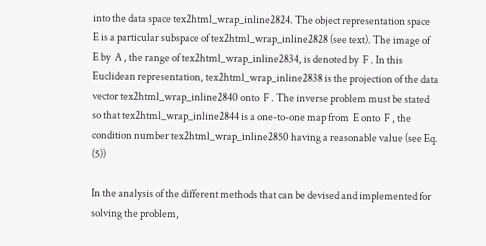into the data space tex2html_wrap_inline2824. The object representation space  E is a particular subspace of tex2html_wrap_inline2828 (see text). The image of  E by  A , the range of tex2html_wrap_inline2834, is denoted by  F . In this Euclidean representation, tex2html_wrap_inline2838 is the projection of the data vector tex2html_wrap_inline2840 onto  F . The inverse problem must be stated so that tex2html_wrap_inline2844 is a one-to-one map from  E onto  F , the condition number tex2html_wrap_inline2850 having a reasonable value (see Eq. (5))

In the analysis of the different methods that can be devised and implemented for solving the problem,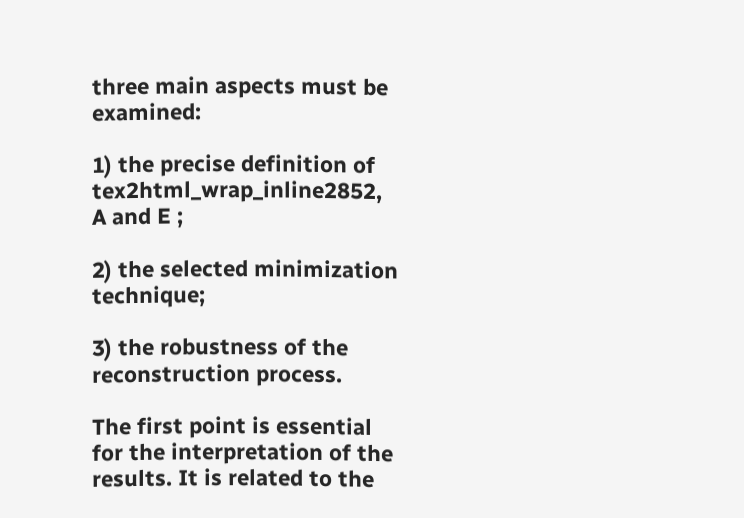three main aspects must be examined:

1) the precise definition of tex2html_wrap_inline2852, A and E ;

2) the selected minimization technique;

3) the robustness of the reconstruction process.

The first point is essential for the interpretation of the results. It is related to the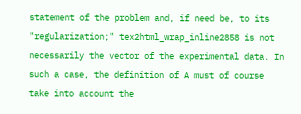statement of the problem and, if need be, to its "regularization;" tex2html_wrap_inline2858 is not necessarily the vector of the experimental data. In such a case, the definition of A must of course take into account the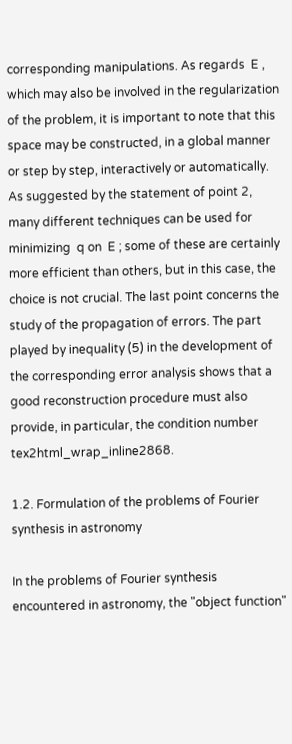corresponding manipulations. As regards  E , which may also be involved in the regularization of the problem, it is important to note that this space may be constructed, in a global manner or step by step, interactively or automatically. As suggested by the statement of point 2, many different techniques can be used for minimizing  q on  E ; some of these are certainly more efficient than others, but in this case, the choice is not crucial. The last point concerns the study of the propagation of errors. The part played by inequality (5) in the development of the corresponding error analysis shows that a good reconstruction procedure must also provide, in particular, the condition number tex2html_wrap_inline2868.

1.2. Formulation of the problems of Fourier synthesis in astronomy

In the problems of Fourier synthesis encountered in astronomy, the "object function"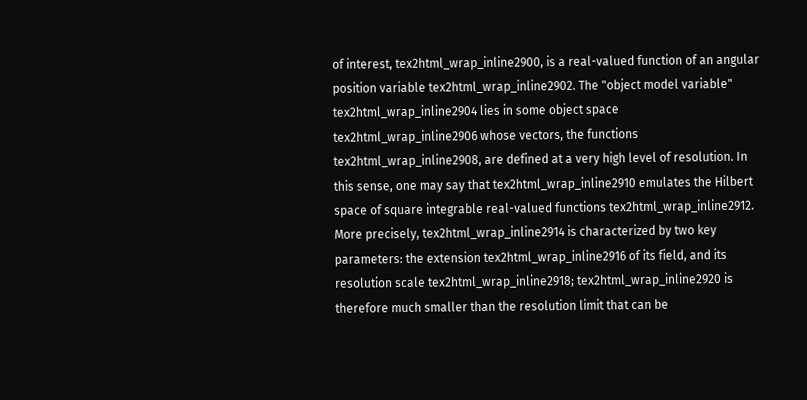of interest, tex2html_wrap_inline2900, is a real-valued function of an angular position variable tex2html_wrap_inline2902. The "object model variable" tex2html_wrap_inline2904 lies in some object space tex2html_wrap_inline2906 whose vectors, the functions tex2html_wrap_inline2908, are defined at a very high level of resolution. In this sense, one may say that tex2html_wrap_inline2910 emulates the Hilbert space of square integrable real-valued functions tex2html_wrap_inline2912. More precisely, tex2html_wrap_inline2914 is characterized by two key parameters: the extension tex2html_wrap_inline2916 of its field, and its resolution scale tex2html_wrap_inline2918; tex2html_wrap_inline2920 is therefore much smaller than the resolution limit that can be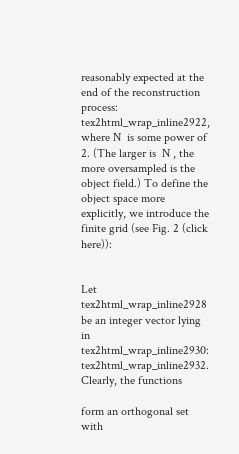reasonably expected at the end of the reconstruction process: tex2html_wrap_inline2922, where N  is some power of 2. (The larger is  N , the more oversampled is the object field.) To define the object space more explicitly, we introduce the finite grid (see Fig. 2 (click here)):


Let tex2html_wrap_inline2928 be an integer vector lying in tex2html_wrap_inline2930: tex2html_wrap_inline2932. Clearly, the functions

form an orthogonal set with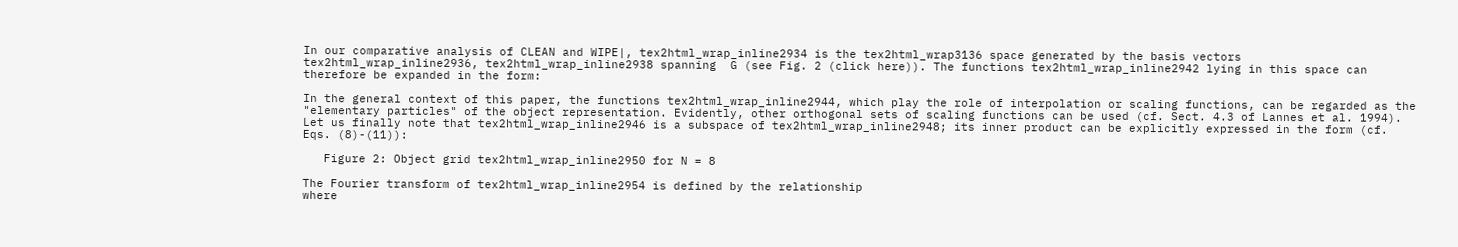In our comparative analysis of CLEAN and WIPE|, tex2html_wrap_inline2934 is the tex2html_wrap3136 space generated by the basis vectors tex2html_wrap_inline2936, tex2html_wrap_inline2938 spanning  G (see Fig. 2 (click here)). The functions tex2html_wrap_inline2942 lying in this space can therefore be expanded in the form:

In the general context of this paper, the functions tex2html_wrap_inline2944, which play the role of interpolation or scaling functions, can be regarded as the "elementary particles" of the object representation. Evidently, other orthogonal sets of scaling functions can be used (cf. Sect. 4.3 of Lannes et al. 1994). Let us finally note that tex2html_wrap_inline2946 is a subspace of tex2html_wrap_inline2948; its inner product can be explicitly expressed in the form (cf. Eqs. (8)-(11)):

   Figure 2: Object grid tex2html_wrap_inline2950 for N = 8

The Fourier transform of tex2html_wrap_inline2954 is defined by the relationship
where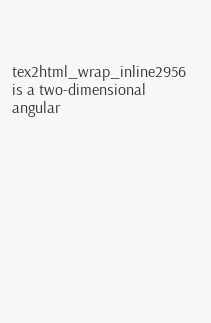tex2html_wrap_inline2956 is a two-dimensional angular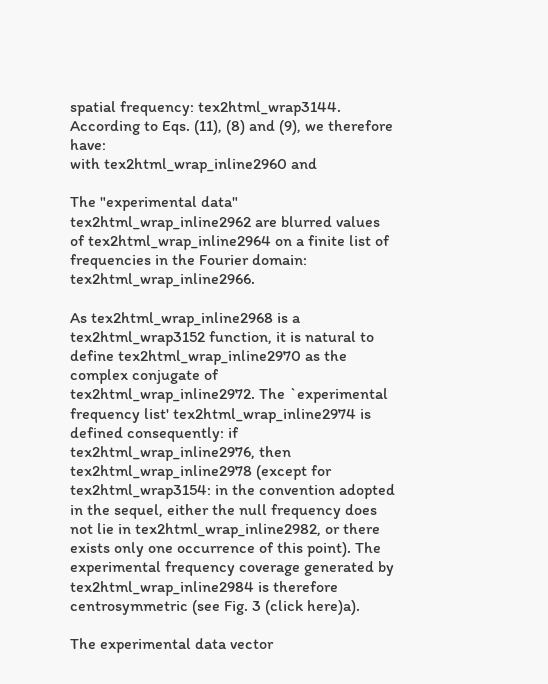spatial frequency: tex2html_wrap3144. According to Eqs. (11), (8) and (9), we therefore have:
with tex2html_wrap_inline2960 and

The "experimental data" tex2html_wrap_inline2962 are blurred values of tex2html_wrap_inline2964 on a finite list of frequencies in the Fourier domain: tex2html_wrap_inline2966.

As tex2html_wrap_inline2968 is a tex2html_wrap3152 function, it is natural to define tex2html_wrap_inline2970 as the complex conjugate of tex2html_wrap_inline2972. The `experimental frequency list' tex2html_wrap_inline2974 is defined consequently: if tex2html_wrap_inline2976, then tex2html_wrap_inline2978 (except for tex2html_wrap3154: in the convention adopted in the sequel, either the null frequency does not lie in tex2html_wrap_inline2982, or there exists only one occurrence of this point). The experimental frequency coverage generated by tex2html_wrap_inline2984 is therefore centrosymmetric (see Fig. 3 (click here)a).

The experimental data vector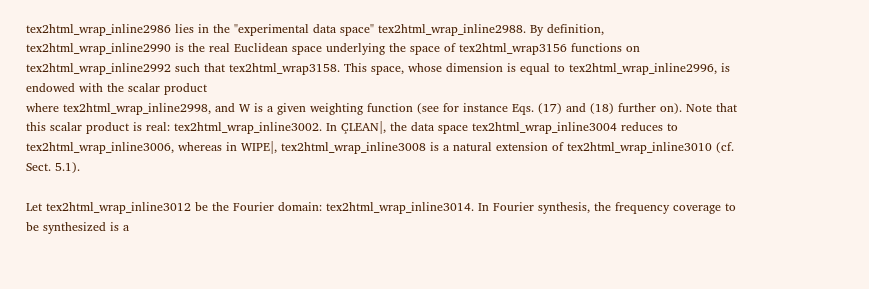tex2html_wrap_inline2986 lies in the "experimental data space" tex2html_wrap_inline2988. By definition, tex2html_wrap_inline2990 is the real Euclidean space underlying the space of tex2html_wrap3156 functions on tex2html_wrap_inline2992 such that tex2html_wrap3158. This space, whose dimension is equal to tex2html_wrap_inline2996, is endowed with the scalar product
where tex2html_wrap_inline2998, and W is a given weighting function (see for instance Eqs. (17) and (18) further on). Note that this scalar product is real: tex2html_wrap_inline3002. In ÇLEAN|, the data space tex2html_wrap_inline3004 reduces to tex2html_wrap_inline3006, whereas in WIPE|, tex2html_wrap_inline3008 is a natural extension of tex2html_wrap_inline3010 (cf. Sect. 5.1).

Let tex2html_wrap_inline3012 be the Fourier domain: tex2html_wrap_inline3014. In Fourier synthesis, the frequency coverage to be synthesized is a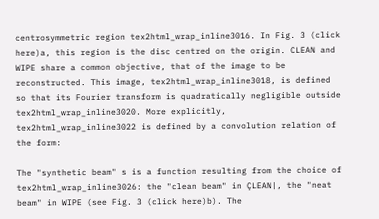centrosymmetric region tex2html_wrap_inline3016. In Fig. 3 (click here)a, this region is the disc centred on the origin. CLEAN and WIPE share a common objective, that of the image to be reconstructed. This image, tex2html_wrap_inline3018, is defined so that its Fourier transform is quadratically negligible outside tex2html_wrap_inline3020. More explicitly, tex2html_wrap_inline3022 is defined by a convolution relation of the form:

The "synthetic beam" s is a function resulting from the choice of tex2html_wrap_inline3026: the "clean beam" in ÇLEAN|, the "neat beam" in WIPE (see Fig. 3 (click here)b). The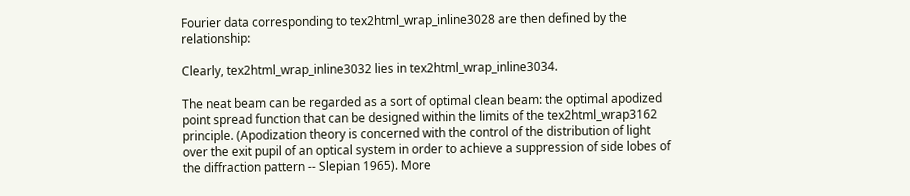Fourier data corresponding to tex2html_wrap_inline3028 are then defined by the relationship:

Clearly, tex2html_wrap_inline3032 lies in tex2html_wrap_inline3034.

The neat beam can be regarded as a sort of optimal clean beam: the optimal apodized point spread function that can be designed within the limits of the tex2html_wrap3162 principle. (Apodization theory is concerned with the control of the distribution of light over the exit pupil of an optical system in order to achieve a suppression of side lobes of the diffraction pattern -- Slepian 1965). More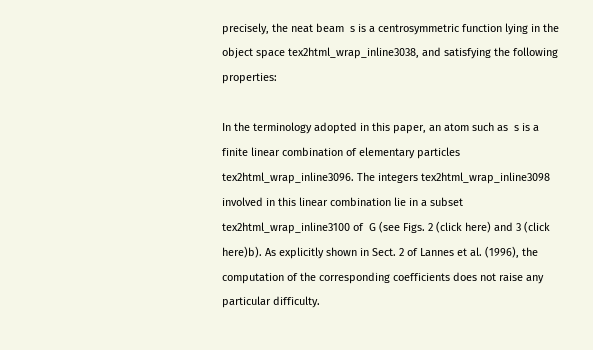precisely, the neat beam  s is a centrosymmetric function lying in the object space tex2html_wrap_inline3038, and satisfying the following properties:

In the terminology adopted in this paper, an atom such as  s is a finite linear combination of elementary particles tex2html_wrap_inline3096. The integers tex2html_wrap_inline3098 involved in this linear combination lie in a subset tex2html_wrap_inline3100 of  G (see Figs. 2 (click here) and 3 (click here)b). As explicitly shown in Sect. 2 of Lannes et al. (1996), the computation of the corresponding coefficients does not raise any particular difficulty.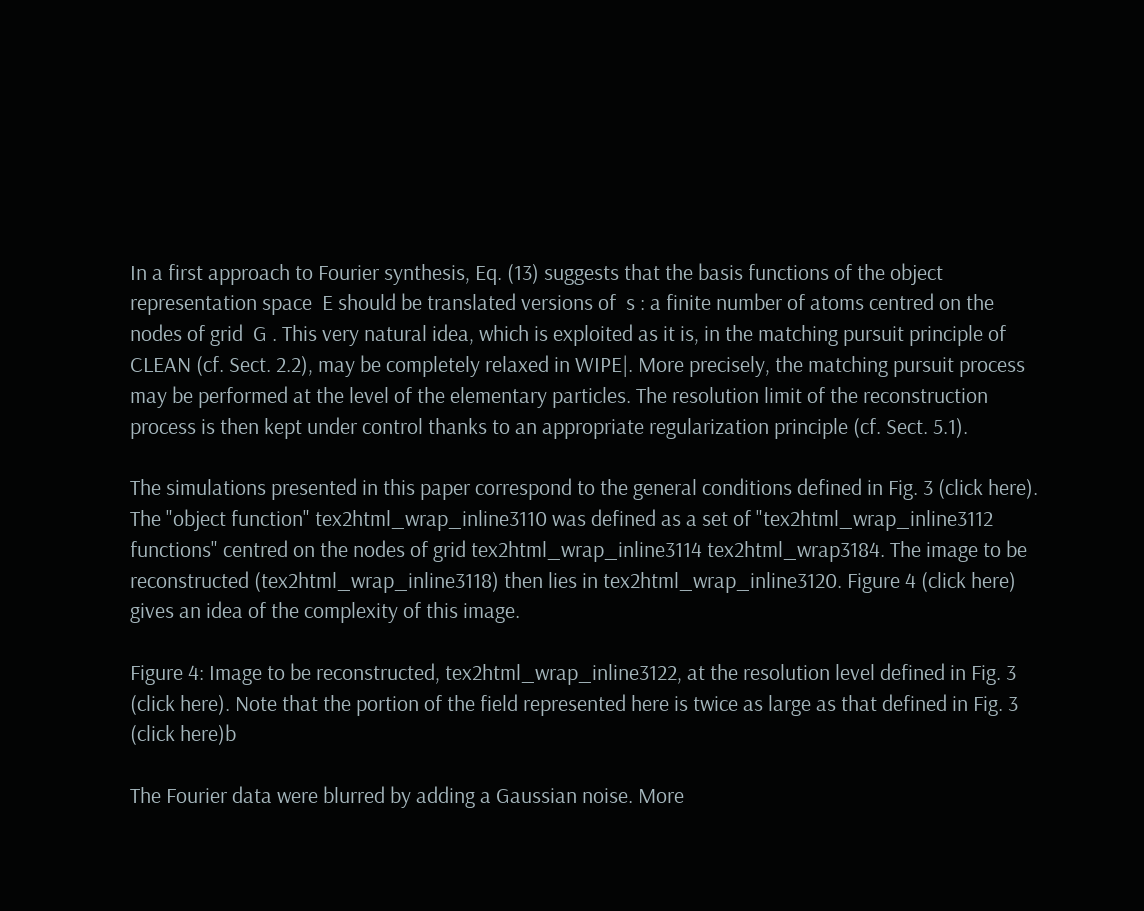In a first approach to Fourier synthesis, Eq. (13) suggests that the basis functions of the object representation space  E should be translated versions of  s : a finite number of atoms centred on the nodes of grid  G . This very natural idea, which is exploited as it is, in the matching pursuit principle of CLEAN (cf. Sect. 2.2), may be completely relaxed in WIPE|. More precisely, the matching pursuit process may be performed at the level of the elementary particles. The resolution limit of the reconstruction process is then kept under control thanks to an appropriate regularization principle (cf. Sect. 5.1).

The simulations presented in this paper correspond to the general conditions defined in Fig. 3 (click here). The "object function" tex2html_wrap_inline3110 was defined as a set of "tex2html_wrap_inline3112 functions" centred on the nodes of grid tex2html_wrap_inline3114 tex2html_wrap3184. The image to be reconstructed (tex2html_wrap_inline3118) then lies in tex2html_wrap_inline3120. Figure 4 (click here) gives an idea of the complexity of this image.

Figure 4: Image to be reconstructed, tex2html_wrap_inline3122, at the resolution level defined in Fig. 3 (click here). Note that the portion of the field represented here is twice as large as that defined in Fig. 3 (click here)b

The Fourier data were blurred by adding a Gaussian noise. More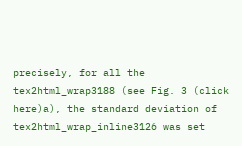precisely, for all the tex2html_wrap3188 (see Fig. 3 (click here)a), the standard deviation of tex2html_wrap_inline3126 was set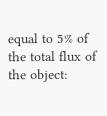equal to 5% of the total flux of the object: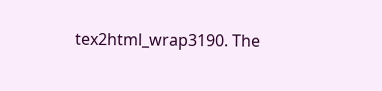tex2html_wrap3190. The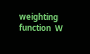weighting function  W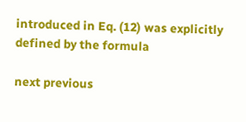introduced in Eq. (12) was explicitly defined by the formula

next previous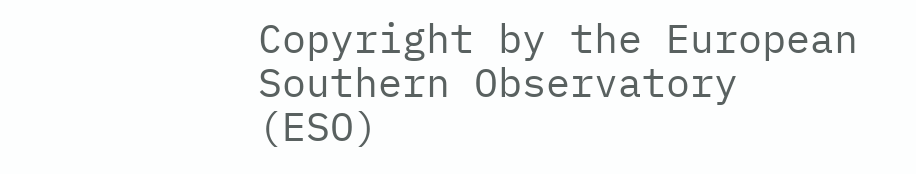Copyright by the European Southern Observatory (ESO)